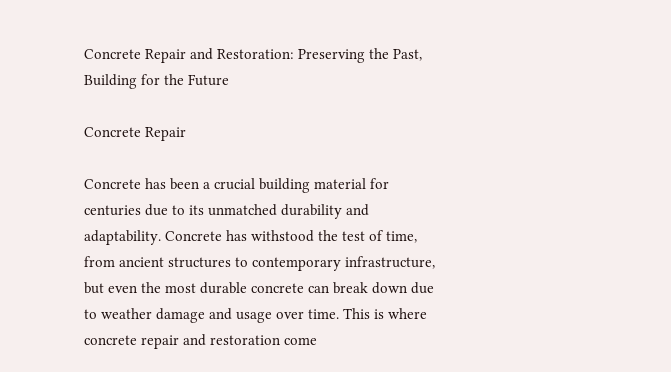Concrete Repair and Restoration: Preserving the Past, Building for the Future

Concrete Repair

Concrete has been a crucial building material for centuries due to its unmatched durability and adaptability. Concrete has withstood the test of time, from ancient structures to contemporary infrastructure, but even the most durable concrete can break down due to weather damage and usage over time. This is where concrete repair and restoration come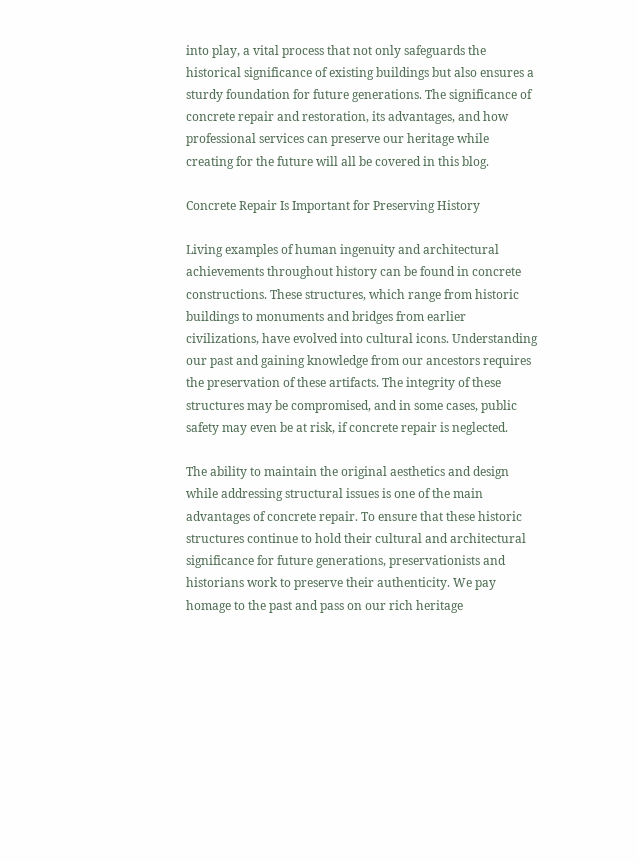into play, a vital process that not only safeguards the historical significance of existing buildings but also ensures a sturdy foundation for future generations. The significance of concrete repair and restoration, its advantages, and how professional services can preserve our heritage while creating for the future will all be covered in this blog.

Concrete Repair Is Important for Preserving History

Living examples of human ingenuity and architectural achievements throughout history can be found in concrete constructions. These structures, which range from historic buildings to monuments and bridges from earlier civilizations, have evolved into cultural icons. Understanding our past and gaining knowledge from our ancestors requires the preservation of these artifacts. The integrity of these structures may be compromised, and in some cases, public safety may even be at risk, if concrete repair is neglected.

The ability to maintain the original aesthetics and design while addressing structural issues is one of the main advantages of concrete repair. To ensure that these historic structures continue to hold their cultural and architectural significance for future generations, preservationists and historians work to preserve their authenticity. We pay homage to the past and pass on our rich heritage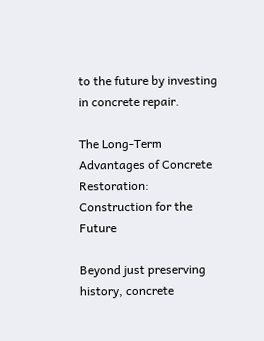to the future by investing in concrete repair.

The Long-Term Advantages of Concrete Restoration: Construction for the Future

Beyond just preserving history, concrete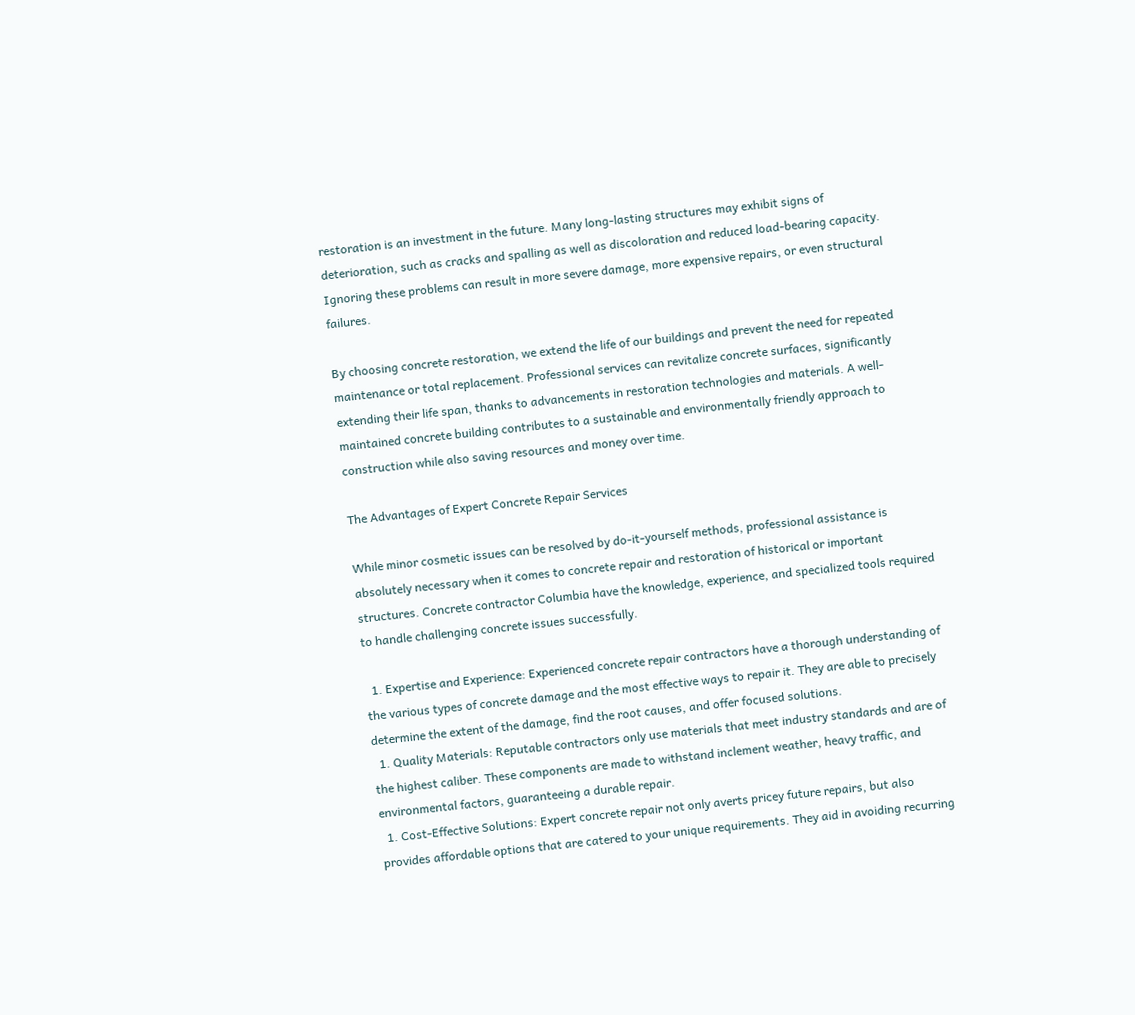restoration is an investment in the future. Many long-lasting structures may exhibit signs of deterioration, such as cracks and spalling as well as discoloration and reduced load-bearing capacity. Ignoring these problems can result in more severe damage, more expensive repairs, or even structural failures.

By choosing concrete restoration, we extend the life of our buildings and prevent the need for repeated maintenance or total replacement. Professional services can revitalize concrete surfaces, significantly extending their life span, thanks to advancements in restoration technologies and materials. A well-maintained concrete building contributes to a sustainable and environmentally friendly approach to construction while also saving resources and money over time.

The Advantages of Expert Concrete Repair Services

While minor cosmetic issues can be resolved by do-it-yourself methods, professional assistance is absolutely necessary when it comes to concrete repair and restoration of historical or important structures. Concrete contractor Columbia have the knowledge, experience, and specialized tools required to handle challenging concrete issues successfully.

  1. Expertise and Experience: Experienced concrete repair contractors have a thorough understanding of the various types of concrete damage and the most effective ways to repair it. They are able to precisely determine the extent of the damage, find the root causes, and offer focused solutions.
  1. Quality Materials: Reputable contractors only use materials that meet industry standards and are of the highest caliber. These components are made to withstand inclement weather, heavy traffic, and environmental factors, guaranteeing a durable repair.
  1. Cost-Effective Solutions: Expert concrete repair not only averts pricey future repairs, but also provides affordable options that are catered to your unique requirements. They aid in avoiding recurring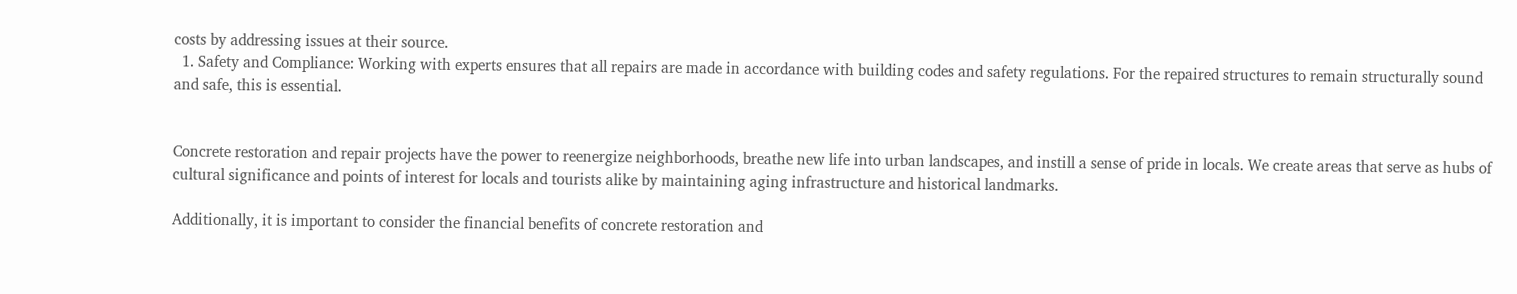costs by addressing issues at their source.
  1. Safety and Compliance: Working with experts ensures that all repairs are made in accordance with building codes and safety regulations. For the repaired structures to remain structurally sound and safe, this is essential.


Concrete restoration and repair projects have the power to reenergize neighborhoods, breathe new life into urban landscapes, and instill a sense of pride in locals. We create areas that serve as hubs of cultural significance and points of interest for locals and tourists alike by maintaining aging infrastructure and historical landmarks.

Additionally, it is important to consider the financial benefits of concrete restoration and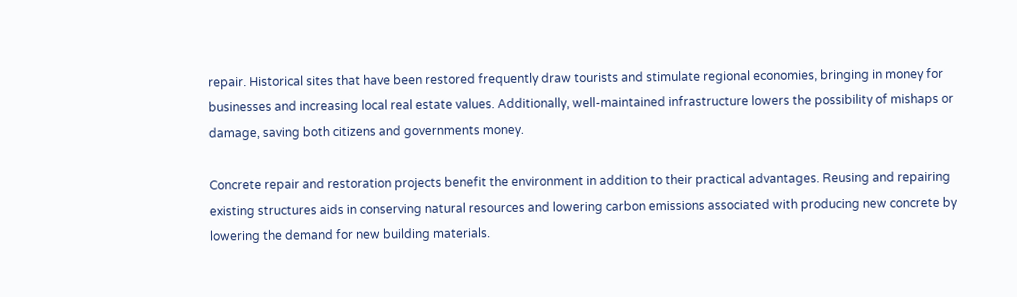repair. Historical sites that have been restored frequently draw tourists and stimulate regional economies, bringing in money for businesses and increasing local real estate values. Additionally, well-maintained infrastructure lowers the possibility of mishaps or damage, saving both citizens and governments money.

Concrete repair and restoration projects benefit the environment in addition to their practical advantages. Reusing and repairing existing structures aids in conserving natural resources and lowering carbon emissions associated with producing new concrete by lowering the demand for new building materials.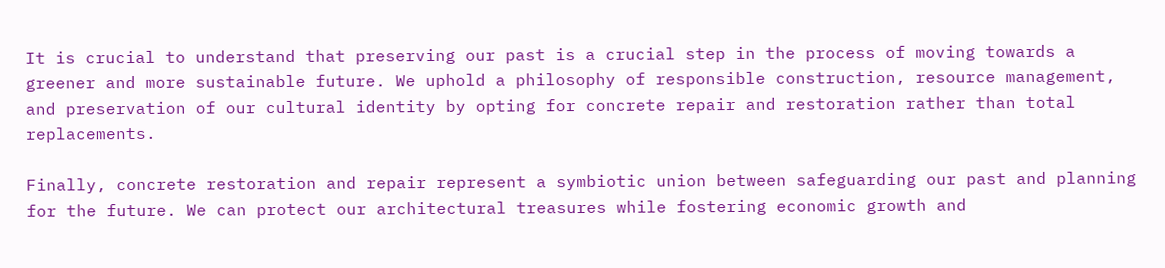It is crucial to understand that preserving our past is a crucial step in the process of moving towards a greener and more sustainable future. We uphold a philosophy of responsible construction, resource management, and preservation of our cultural identity by opting for concrete repair and restoration rather than total replacements.

Finally, concrete restoration and repair represent a symbiotic union between safeguarding our past and planning for the future. We can protect our architectural treasures while fostering economic growth and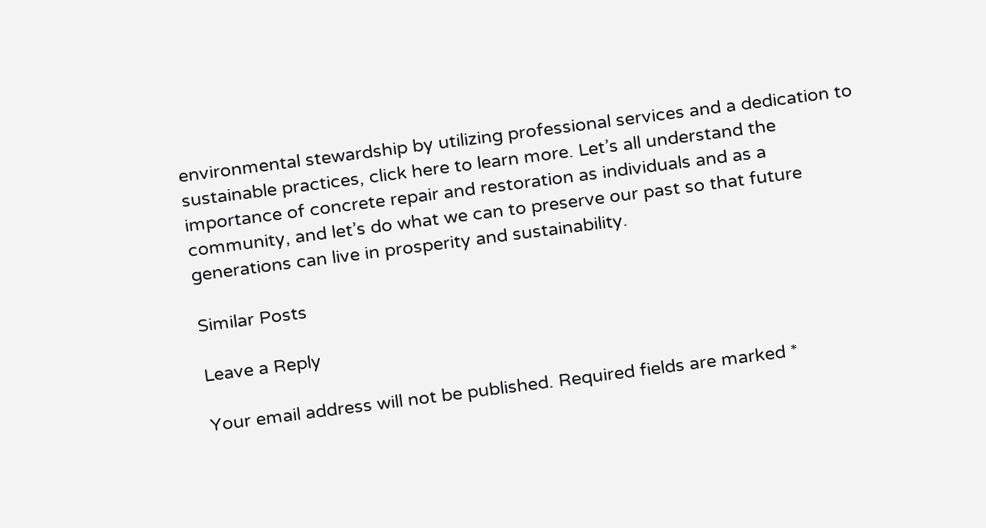environmental stewardship by utilizing professional services and a dedication to sustainable practices, click here to learn more. Let’s all understand the importance of concrete repair and restoration as individuals and as a community, and let’s do what we can to preserve our past so that future generations can live in prosperity and sustainability.

Similar Posts

Leave a Reply

Your email address will not be published. Required fields are marked *